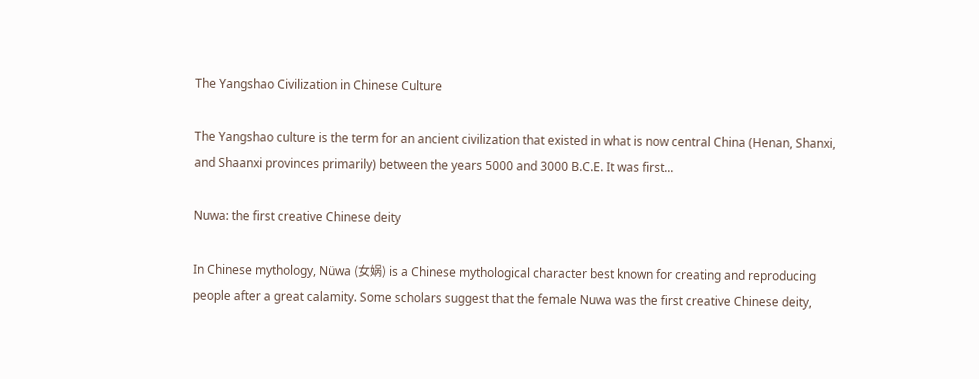The Yangshao Civilization in Chinese Culture

The Yangshao culture is the term for an ancient civilization that existed in what is now central China (Henan, Shanxi, and Shaanxi provinces primarily) between the years 5000 and 3000 B.C.E. It was first...

Nuwa: the first creative Chinese deity

In Chinese mythology, Nüwa (女娲) is a Chinese mythological character best known for creating and reproducing people after a great calamity. Some scholars suggest that the female Nuwa was the first creative Chinese deity,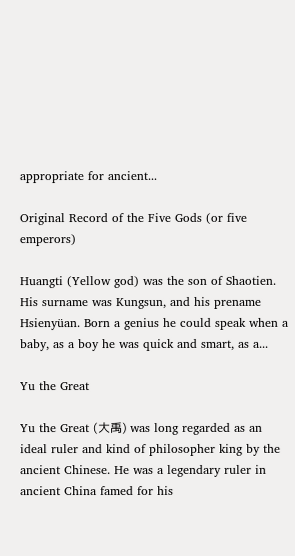appropriate for ancient...

Original Record of the Five Gods (or five emperors)

Huangti (Yellow god) was the son of Shaotien. His surname was Kungsun, and his prename Hsienyüan. Born a genius he could speak when a baby, as a boy he was quick and smart, as a...

Yu the Great

Yu the Great (大禹) was long regarded as an ideal ruler and kind of philosopher king by the ancient Chinese. He was a legendary ruler in ancient China famed for his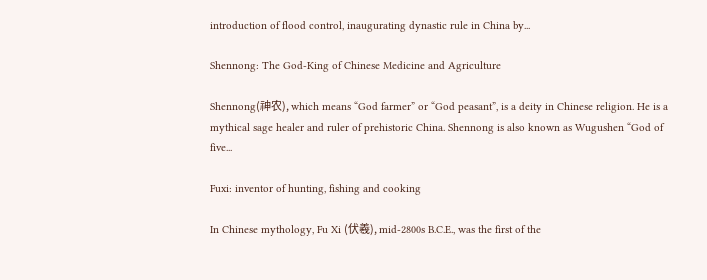introduction of flood control, inaugurating dynastic rule in China by...

Shennong: The God-King of Chinese Medicine and Agriculture

Shennong(神农), which means “God farmer” or “God peasant”, is a deity in Chinese religion. He is a mythical sage healer and ruler of prehistoric China. Shennong is also known as Wugushen “God of five...

Fuxi: inventor of hunting, fishing and cooking

In Chinese mythology, Fu Xi (伏羲), mid-2800s B.C.E., was the first of the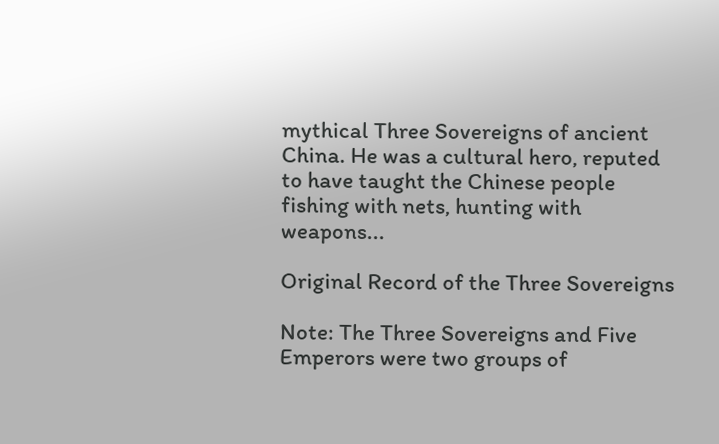mythical Three Sovereigns of ancient China. He was a cultural hero, reputed to have taught the Chinese people fishing with nets, hunting with weapons...

Original Record of the Three Sovereigns

Note: The Three Sovereigns and Five Emperors were two groups of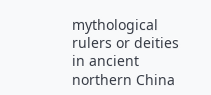mythological rulers or deities in ancient northern China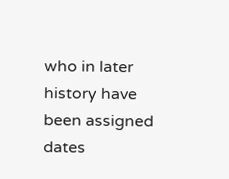who in later history have been assigned dates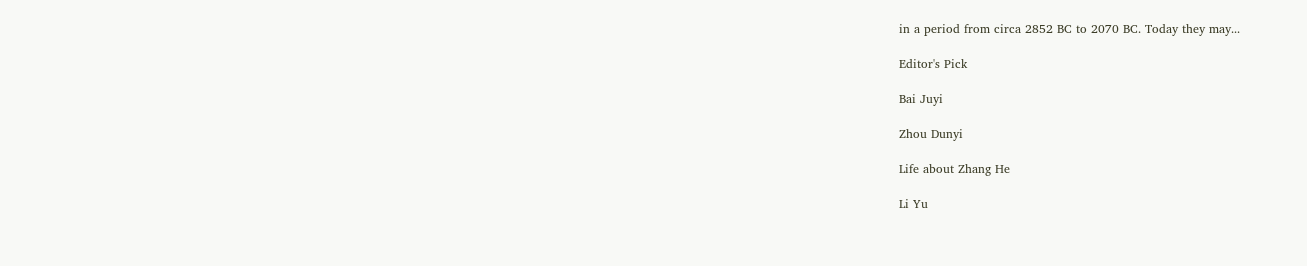in a period from circa 2852 BC to 2070 BC. Today they may...

Editor's Pick

Bai Juyi

Zhou Dunyi

Life about Zhang He

Li Yu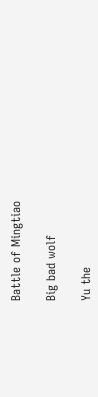Battle of Mingtiao

Big bad wolf

Yu the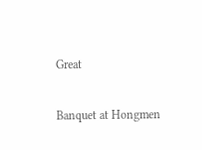Great

Banquet at Hongmen